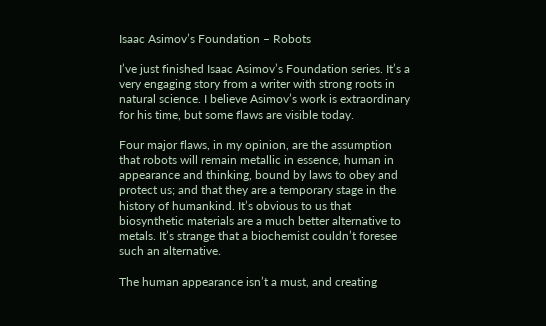Isaac Asimov’s Foundation – Robots

I’ve just finished Isaac Asimov’s Foundation series. It’s a very engaging story from a writer with strong roots in natural science. I believe Asimov’s work is extraordinary for his time, but some flaws are visible today.

Four major flaws, in my opinion, are the assumption that robots will remain metallic in essence, human in appearance and thinking, bound by laws to obey and protect us; and that they are a temporary stage in the history of humankind. It’s obvious to us that biosynthetic materials are a much better alternative to metals. It’s strange that a biochemist couldn’t foresee such an alternative.

The human appearance isn’t a must, and creating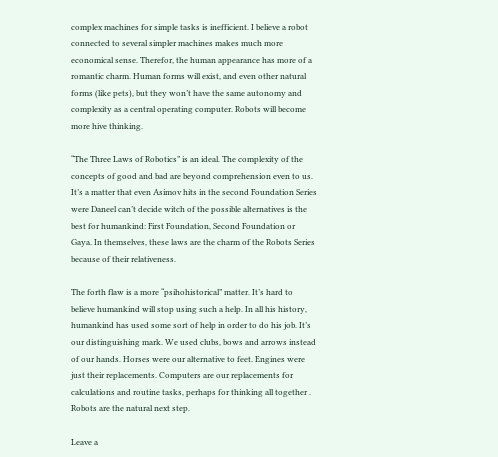complex machines for simple tasks is inefficient. I believe a robot connected to several simpler machines makes much more economical sense. Therefor, the human appearance has more of a romantic charm. Human forms will exist, and even other natural forms (like pets), but they won’t have the same autonomy and complexity as a central operating computer. Robots will become more hive thinking.

“The Three Laws of Robotics” is an ideal. The complexity of the concepts of good and bad are beyond comprehension even to us. It’s a matter that even Asimov hits in the second Foundation Series were Daneel can’t decide witch of the possible alternatives is the best for humankind: First Foundation, Second Foundation or Gaya. In themselves, these laws are the charm of the Robots Series because of their relativeness.

The forth flaw is a more “psihohistorical” matter. It’s hard to believe humankind will stop using such a help. In all his history, humankind has used some sort of help in order to do his job. It’s our distinguishing mark. We used clubs, bows and arrows instead of our hands. Horses were our alternative to feet. Engines were just their replacements. Computers are our replacements for calculations and routine tasks, perhaps for thinking all together . Robots are the natural next step.

Leave a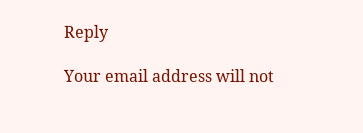Reply

Your email address will not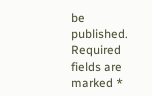be published. Required fields are marked *